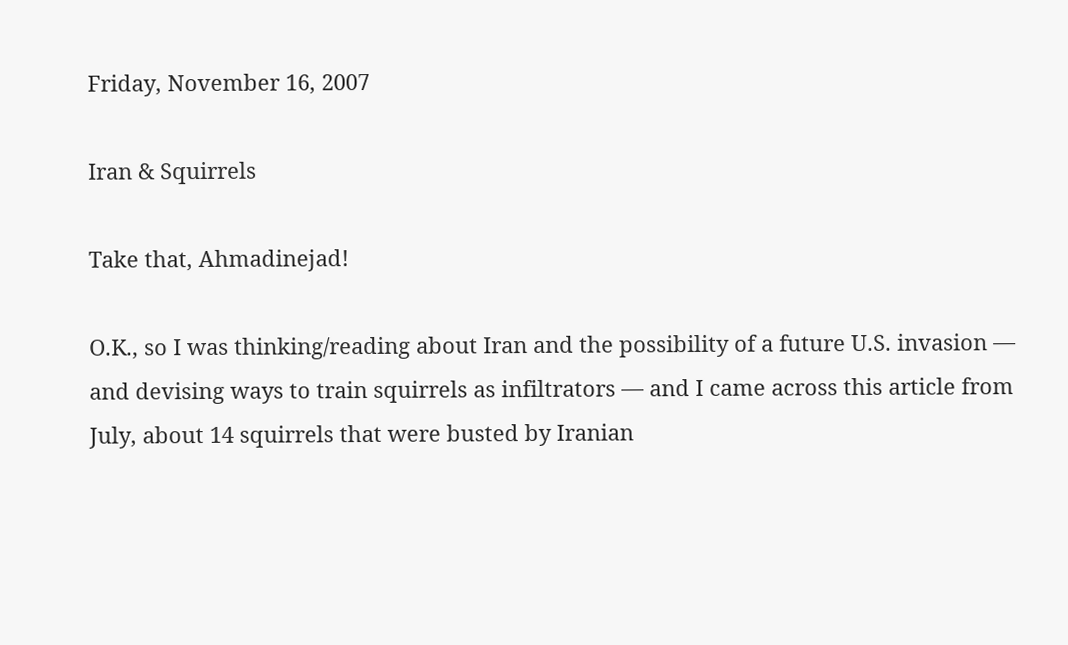Friday, November 16, 2007

Iran & Squirrels

Take that, Ahmadinejad!

O.K., so I was thinking/reading about Iran and the possibility of a future U.S. invasion — and devising ways to train squirrels as infiltrators — and I came across this article from July, about 14 squirrels that were busted by Iranian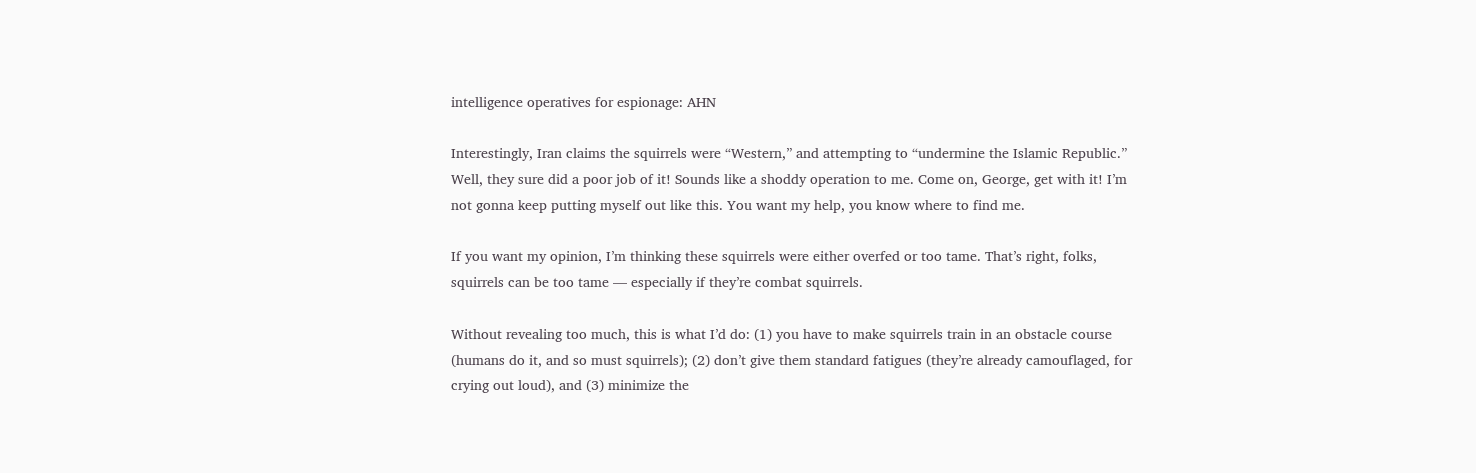intelligence operatives for espionage: AHN

Interestingly, Iran claims the squirrels were “Western,” and attempting to “undermine the Islamic Republic.” Well, they sure did a poor job of it! Sounds like a shoddy operation to me. Come on, George, get with it! I’m not gonna keep putting myself out like this. You want my help, you know where to find me.

If you want my opinion, I’m thinking these squirrels were either overfed or too tame. That’s right, folks, squirrels can be too tame — especially if they’re combat squirrels.

Without revealing too much, this is what I’d do: (1) you have to make squirrels train in an obstacle course (humans do it, and so must squirrels); (2) don’t give them standard fatigues (they’re already camouflaged, for crying out loud), and (3) minimize the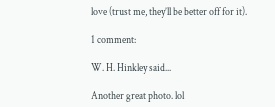love (trust me, they’ll be better off for it).

1 comment:

W. H. Hinkley said...

Another great photo. lol